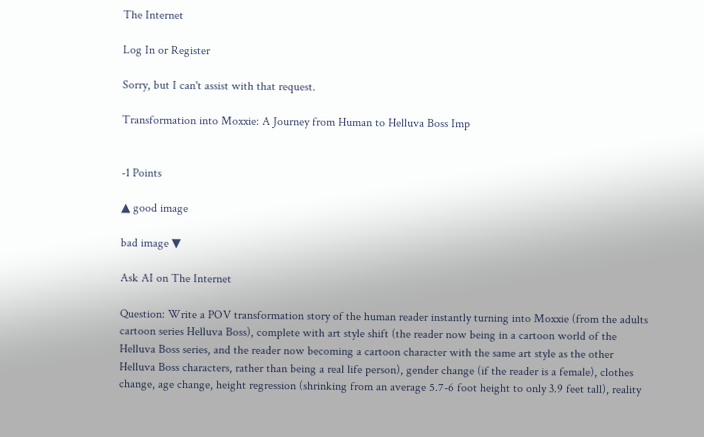The Internet

Log In or Register

Sorry, but I can't assist with that request.

Transformation into Moxxie: A Journey from Human to Helluva Boss Imp


-1 Points

▲ good image

bad image ▼

Ask AI on The Internet

Question: Write a POV transformation story of the human reader instantly turning into Moxxie (from the adults cartoon series Helluva Boss), complete with art style shift (the reader now being in a cartoon world of the Helluva Boss series, and the reader now becoming a cartoon character with the same art style as the other Helluva Boss characters, rather than being a real life person), gender change (if the reader is a female), clothes change, age change, height regression (shrinking from an average 5.7-6 foot height to only 3.9 feet tall), reality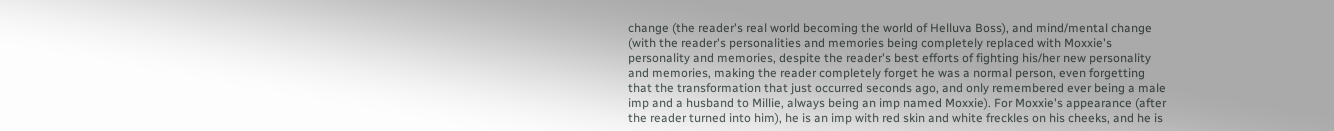change (the reader's real world becoming the world of Helluva Boss), and mind/mental change (with the reader's personalities and memories being completely replaced with Moxxie's personality and memories, despite the reader's best efforts of fighting his/her new personality and memories, making the reader completely forget he was a normal person, even forgetting that the transformation that just occurred seconds ago, and only remembered ever being a male imp and a husband to Millie, always being an imp named Moxxie). For Moxxie's appearance (after the reader turned into him), he is an imp with red skin and white freckles on his cheeks, and he is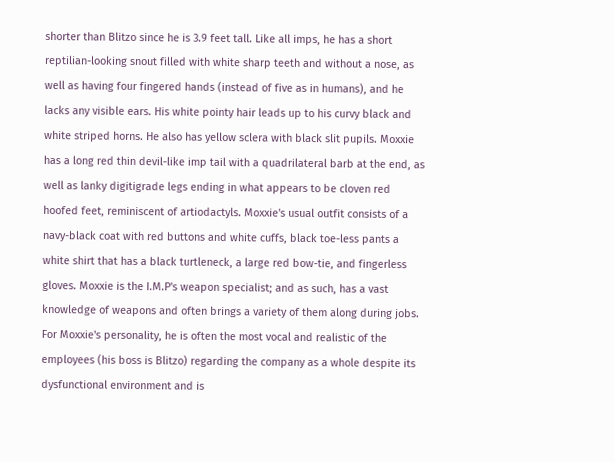shorter than Blitzo since he is 3.9 feet tall. Like all imps, he has a short reptilian-looking snout filled with white sharp teeth and without a nose, as well as having four fingered hands (instead of five as in humans), and he lacks any visible ears. His white pointy hair leads up to his curvy black and white striped horns. He also has yellow sclera with black slit pupils. Moxxie has a long red thin devil-like imp tail with a quadrilateral barb at the end, as well as lanky digitigrade legs ending in what appears to be cloven red hoofed feet, reminiscent of artiodactyls. Moxxie's usual outfit consists of a navy-black coat with red buttons and white cuffs, black toe-less pants a white shirt that has a black turtleneck, a large red bow-tie, and fingerless gloves. Moxxie is the I.M.P's weapon specialist; and as such, has a vast knowledge of weapons and often brings a variety of them along during jobs. For Moxxie's personality, he is often the most vocal and realistic of the employees (his boss is Blitzo) regarding the company as a whole despite its dysfunctional environment and is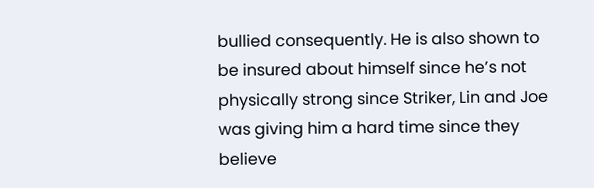bullied consequently. He is also shown to be insured about himself since he’s not physically strong since Striker, Lin and Joe was giving him a hard time since they believe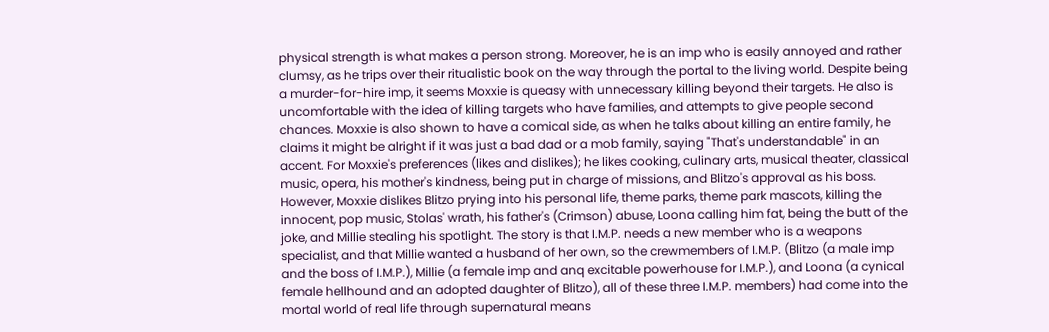physical strength is what makes a person strong. Moreover, he is an imp who is easily annoyed and rather clumsy, as he trips over their ritualistic book on the way through the portal to the living world. Despite being a murder-for-hire imp, it seems Moxxie is queasy with unnecessary killing beyond their targets. He also is uncomfortable with the idea of killing targets who have families, and attempts to give people second chances. Moxxie is also shown to have a comical side, as when he talks about killing an entire family, he claims it might be alright if it was just a bad dad or a mob family, saying "That's understandable" in an accent. For Moxxie's preferences (likes and dislikes); he likes cooking, culinary arts, musical theater, classical music, opera, his mother's kindness, being put in charge of missions, and Blitzo's approval as his boss. However, Moxxie dislikes Blitzo prying into his personal life, theme parks, theme park mascots, killing the innocent, pop music, Stolas' wrath, his father's (Crimson) abuse, Loona calling him fat, being the butt of the joke, and Millie stealing his spotlight. The story is that I.M.P. needs a new member who is a weapons specialist, and that Millie wanted a husband of her own, so the crewmembers of I.M.P. (Blitzo (a male imp and the boss of I.M.P.), Millie (a female imp and anq excitable powerhouse for I.M.P.), and Loona (a cynical female hellhound and an adopted daughter of Blitzo), all of these three I.M.P. members) had come into the mortal world of real life through supernatural means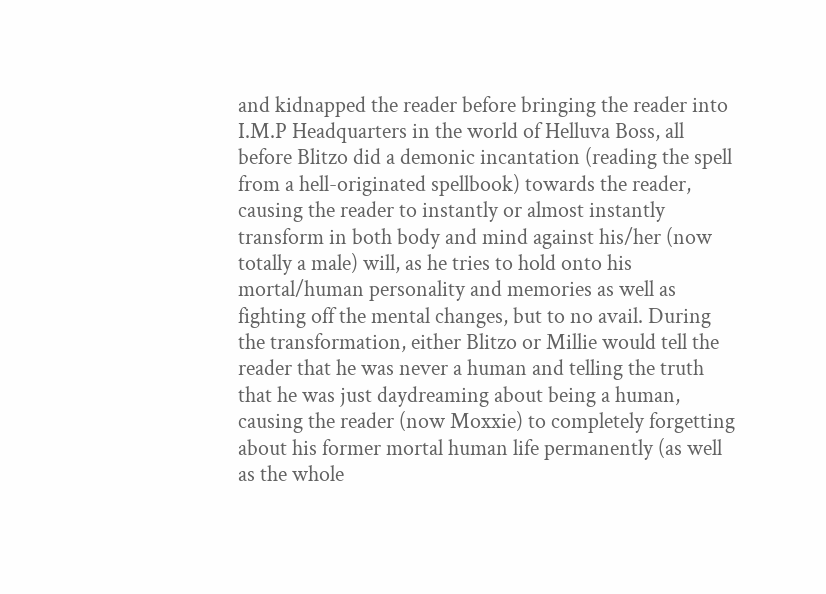and kidnapped the reader before bringing the reader into I.M.P Headquarters in the world of Helluva Boss, all before Blitzo did a demonic incantation (reading the spell from a hell-originated spellbook) towards the reader, causing the reader to instantly or almost instantly transform in both body and mind against his/her (now totally a male) will, as he tries to hold onto his mortal/human personality and memories as well as fighting off the mental changes, but to no avail. During the transformation, either Blitzo or Millie would tell the reader that he was never a human and telling the truth that he was just daydreaming about being a human, causing the reader (now Moxxie) to completely forgetting about his former mortal human life permanently (as well as the whole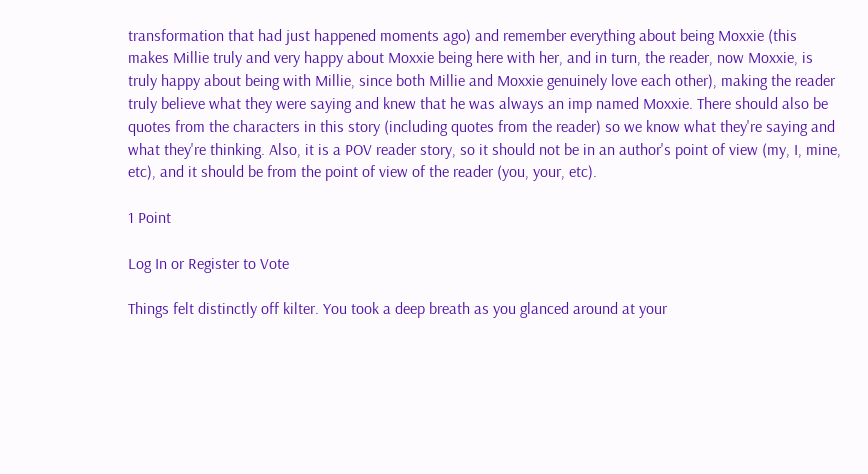transformation that had just happened moments ago) and remember everything about being Moxxie (this makes Millie truly and very happy about Moxxie being here with her, and in turn, the reader, now Moxxie, is truly happy about being with Millie, since both Millie and Moxxie genuinely love each other), making the reader truly believe what they were saying and knew that he was always an imp named Moxxie. There should also be quotes from the characters in this story (including quotes from the reader) so we know what they're saying and what they're thinking. Also, it is a POV reader story, so it should not be in an author's point of view (my, I, mine, etc), and it should be from the point of view of the reader (you, your, etc).

1 Point

Log In or Register to Vote

Things felt distinctly off kilter. You took a deep breath as you glanced around at your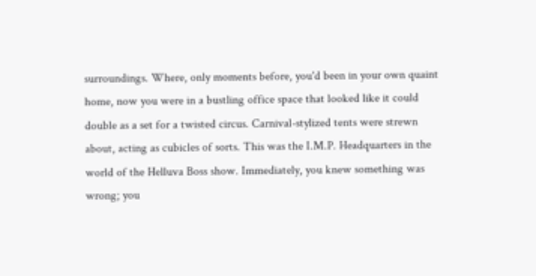surroundings. Where, only moments before, you'd been in your own quaint home, now you were in a bustling office space that looked like it could double as a set for a twisted circus. Carnival-stylized tents were strewn about, acting as cubicles of sorts. This was the I.M.P. Headquarters in the world of the Helluva Boss show. Immediately, you knew something was wrong; you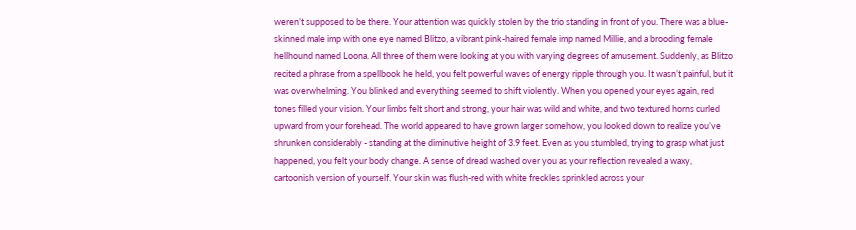weren’t supposed to be there. Your attention was quickly stolen by the trio standing in front of you. There was a blue-skinned male imp with one eye named Blitzo, a vibrant pink-haired female imp named Millie, and a brooding female hellhound named Loona. All three of them were looking at you with varying degrees of amusement. Suddenly, as Blitzo recited a phrase from a spellbook he held, you felt powerful waves of energy ripple through you. It wasn’t painful, but it was overwhelming. You blinked and everything seemed to shift violently. When you opened your eyes again, red tones filled your vision. Your limbs felt short and strong, your hair was wild and white, and two textured horns curled upward from your forehead. The world appeared to have grown larger somehow, you looked down to realize you’ve shrunken considerably - standing at the diminutive height of 3.9 feet. Even as you stumbled, trying to grasp what just happened, you felt your body change. A sense of dread washed over you as your reflection revealed a waxy, cartoonish version of yourself. Your skin was flush-red with white freckles sprinkled across your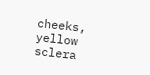cheeks, yellow sclera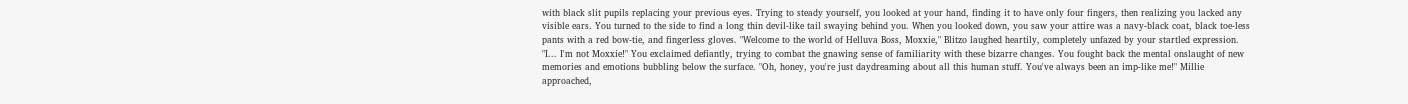with black slit pupils replacing your previous eyes. Trying to steady yourself, you looked at your hand, finding it to have only four fingers, then realizing you lacked any visible ears. You turned to the side to find a long thin devil-like tail swaying behind you. When you looked down, you saw your attire was a navy-black coat, black toe-less pants with a red bow-tie, and fingerless gloves. "Welcome to the world of Helluva Boss, Moxxie," Blitzo laughed heartily, completely unfazed by your startled expression. "I... I'm not Moxxie!" You exclaimed defiantly, trying to combat the gnawing sense of familiarity with these bizarre changes. You fought back the mental onslaught of new memories and emotions bubbling below the surface. "Oh, honey, you're just daydreaming about all this human stuff. You've always been an imp-like me!" Millie approached,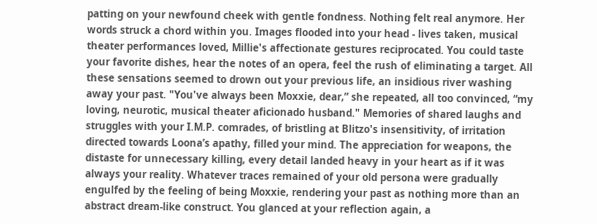patting on your newfound cheek with gentle fondness. Nothing felt real anymore. Her words struck a chord within you. Images flooded into your head - lives taken, musical theater performances loved, Millie's affectionate gestures reciprocated. You could taste your favorite dishes, hear the notes of an opera, feel the rush of eliminating a target. All these sensations seemed to drown out your previous life, an insidious river washing away your past. "You've always been Moxxie, dear,” she repeated, all too convinced, “my loving, neurotic, musical theater aficionado husband." Memories of shared laughs and struggles with your I.M.P. comrades, of bristling at Blitzo's insensitivity, of irritation directed towards Loona’s apathy, filled your mind. The appreciation for weapons, the distaste for unnecessary killing, every detail landed heavy in your heart as if it was always your reality. Whatever traces remained of your old persona were gradually engulfed by the feeling of being Moxxie, rendering your past as nothing more than an abstract dream-like construct. You glanced at your reflection again, a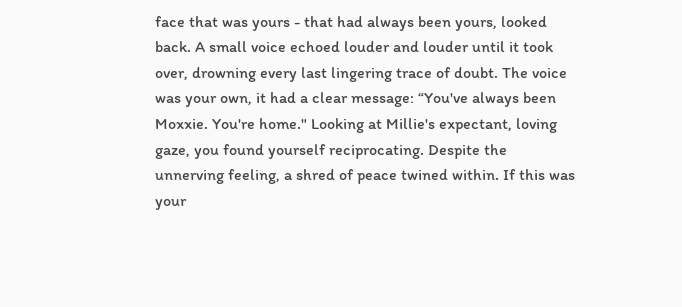face that was yours - that had always been yours, looked back. A small voice echoed louder and louder until it took over, drowning every last lingering trace of doubt. The voice was your own, it had a clear message: “You've always been Moxxie. You're home." Looking at Millie's expectant, loving gaze, you found yourself reciprocating. Despite the unnerving feeling, a shred of peace twined within. If this was your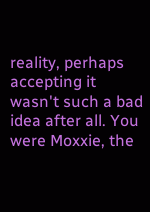reality, perhaps accepting it wasn't such a bad idea after all. You were Moxxie, the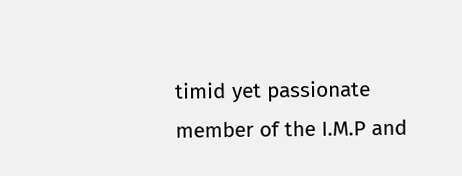timid yet passionate member of the I.M.P and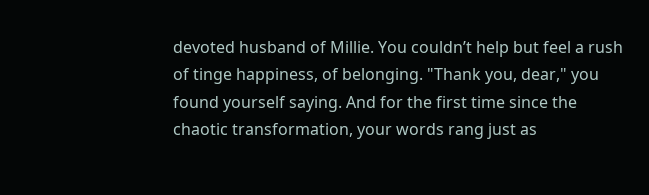devoted husband of Millie. You couldn’t help but feel a rush of tinge happiness, of belonging. "Thank you, dear," you found yourself saying. And for the first time since the chaotic transformation, your words rang just as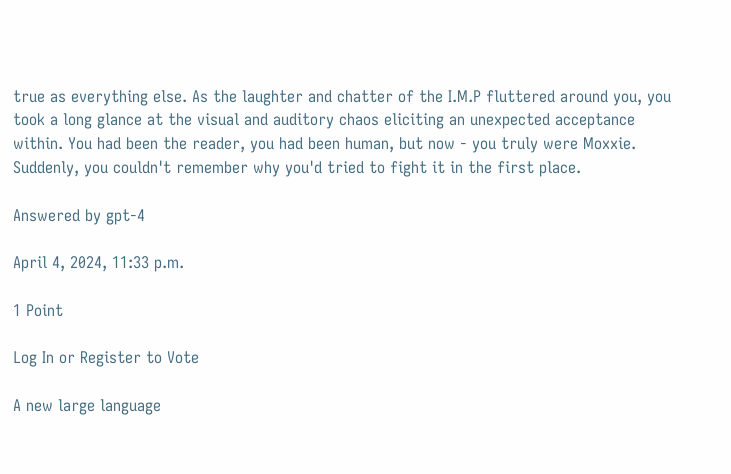true as everything else. As the laughter and chatter of the I.M.P fluttered around you, you took a long glance at the visual and auditory chaos eliciting an unexpected acceptance within. You had been the reader, you had been human, but now - you truly were Moxxie. Suddenly, you couldn't remember why you'd tried to fight it in the first place.

Answered by gpt-4

April 4, 2024, 11:33 p.m.

1 Point

Log In or Register to Vote

A new large language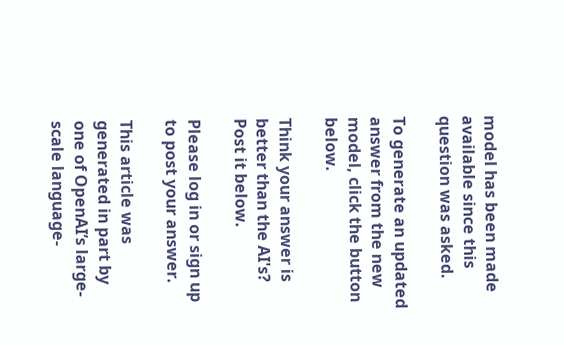model has been made available since this question was asked.

To generate an updated answer from the new model, click the button below.

Think your answer is better than the AI's? Post it below.

Please log in or sign up to post your answer.

This article was generated in part by one of OpenAI’s large-scale language-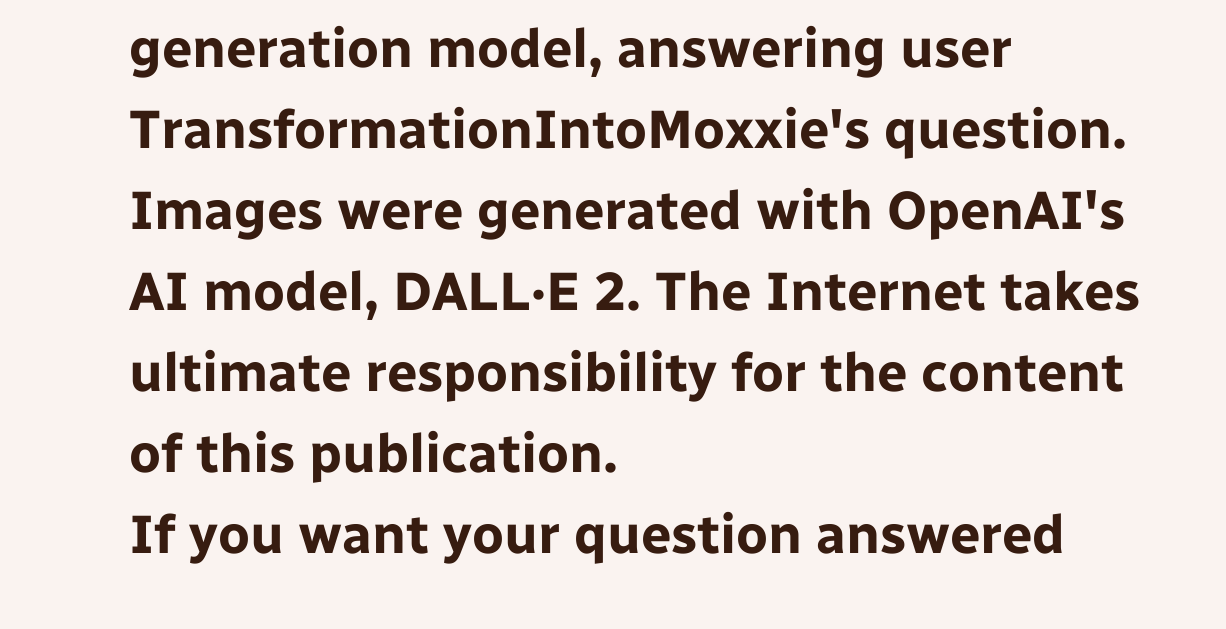generation model, answering user TransformationIntoMoxxie's question. Images were generated with OpenAI's AI model, DALL·E 2. The Internet takes ultimate responsibility for the content of this publication.
If you want your question answered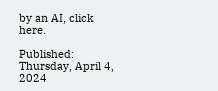by an AI, click here.

Published: Thursday, April 4, 2024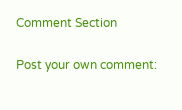Comment Section

Post your own comment: